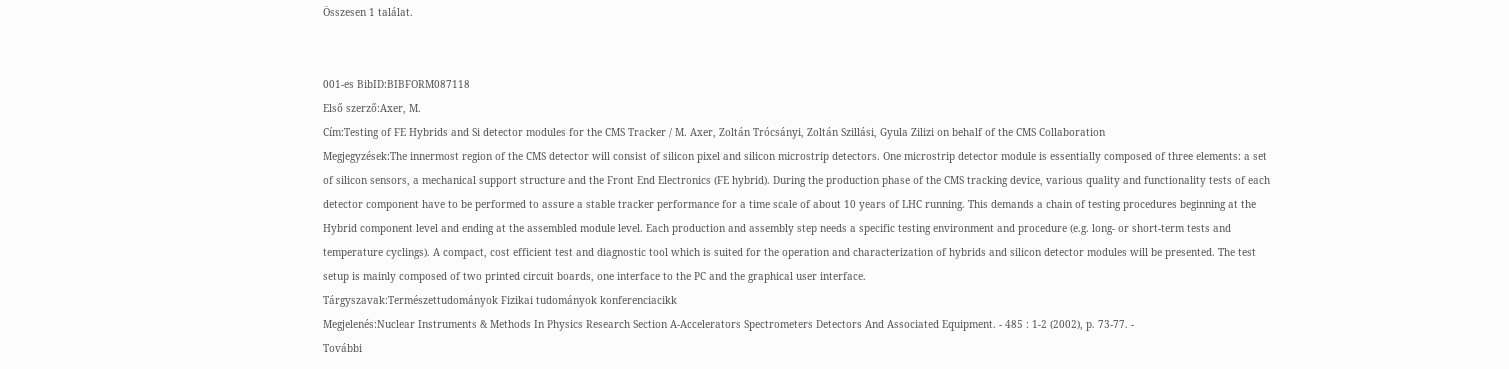Összesen 1 találat.


001-es BibID:BIBFORM087118
Első szerző:Axer, M.
Cím:Testing of FE Hybrids and Si detector modules for the CMS Tracker / M. Axer, Zoltán Trócsányi, Zoltán Szillási, Gyula Zilizi on behalf of the CMS Collaboration
Megjegyzések:The innermost region of the CMS detector will consist of silicon pixel and silicon microstrip detectors. One microstrip detector module is essentially composed of three elements: a set of silicon sensors, a mechanical support structure and the Front End Electronics (FE hybrid). During the production phase of the CMS tracking device, various quality and functionality tests of each detector component have to be performed to assure a stable tracker performance for a time scale of about 10 years of LHC running. This demands a chain of testing procedures beginning at the Hybrid component level and ending at the assembled module level. Each production and assembly step needs a specific testing environment and procedure (e.g. long- or short-term tests and temperature cyclings). A compact, cost efficient test and diagnostic tool which is suited for the operation and characterization of hybrids and silicon detector modules will be presented. The test setup is mainly composed of two printed circuit boards, one interface to the PC and the graphical user interface.
Tárgyszavak:Természettudományok Fizikai tudományok konferenciacikk
Megjelenés:Nuclear Instruments & Methods In Physics Research Section A-Accelerators Spectrometers Detectors And Associated Equipment. - 485 : 1-2 (2002), p. 73-77. -
További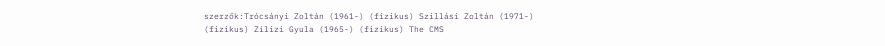szerzők:Trócsányi Zoltán (1961-) (fizikus) Szillási Zoltán (1971-) (fizikus) Zilizi Gyula (1965-) (fizikus) The CMS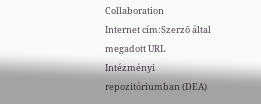Collaboration
Internet cím:Szerző által megadott URL
Intézményi repozitóriumban (DEA)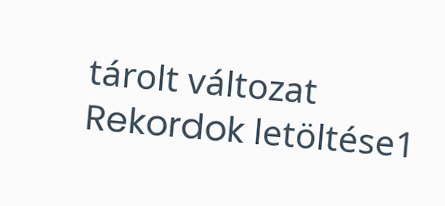tárolt változat
Rekordok letöltése1